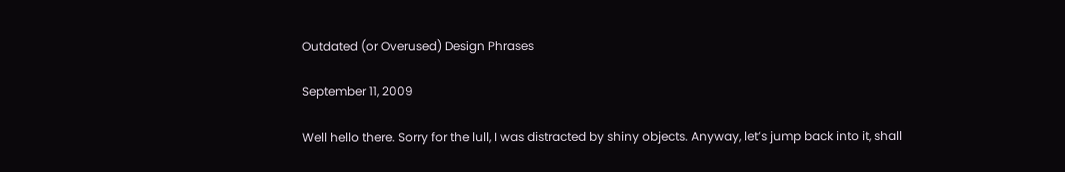Outdated (or Overused) Design Phrases

September 11, 2009

Well hello there. Sorry for the lull, I was distracted by shiny objects. Anyway, let’s jump back into it, shall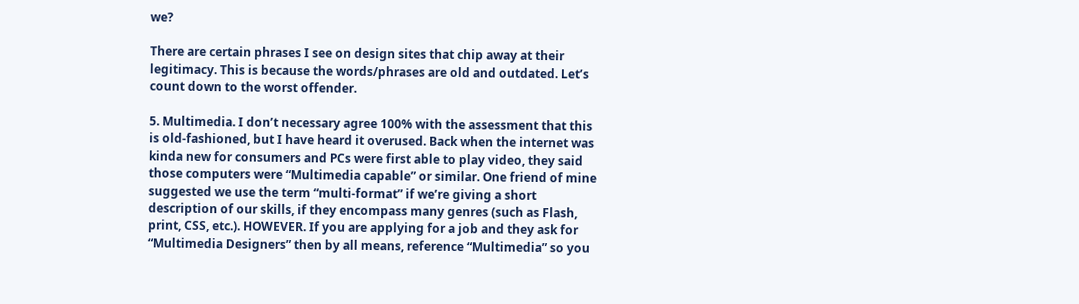we?

There are certain phrases I see on design sites that chip away at their legitimacy. This is because the words/phrases are old and outdated. Let’s count down to the worst offender.

5. Multimedia. I don’t necessary agree 100% with the assessment that this is old-fashioned, but I have heard it overused. Back when the internet was kinda new for consumers and PCs were first able to play video, they said those computers were “Multimedia capable” or similar. One friend of mine suggested we use the term “multi-format” if we’re giving a short description of our skills, if they encompass many genres (such as Flash, print, CSS, etc.). HOWEVER. If you are applying for a job and they ask for “Multimedia Designers” then by all means, reference “Multimedia” so you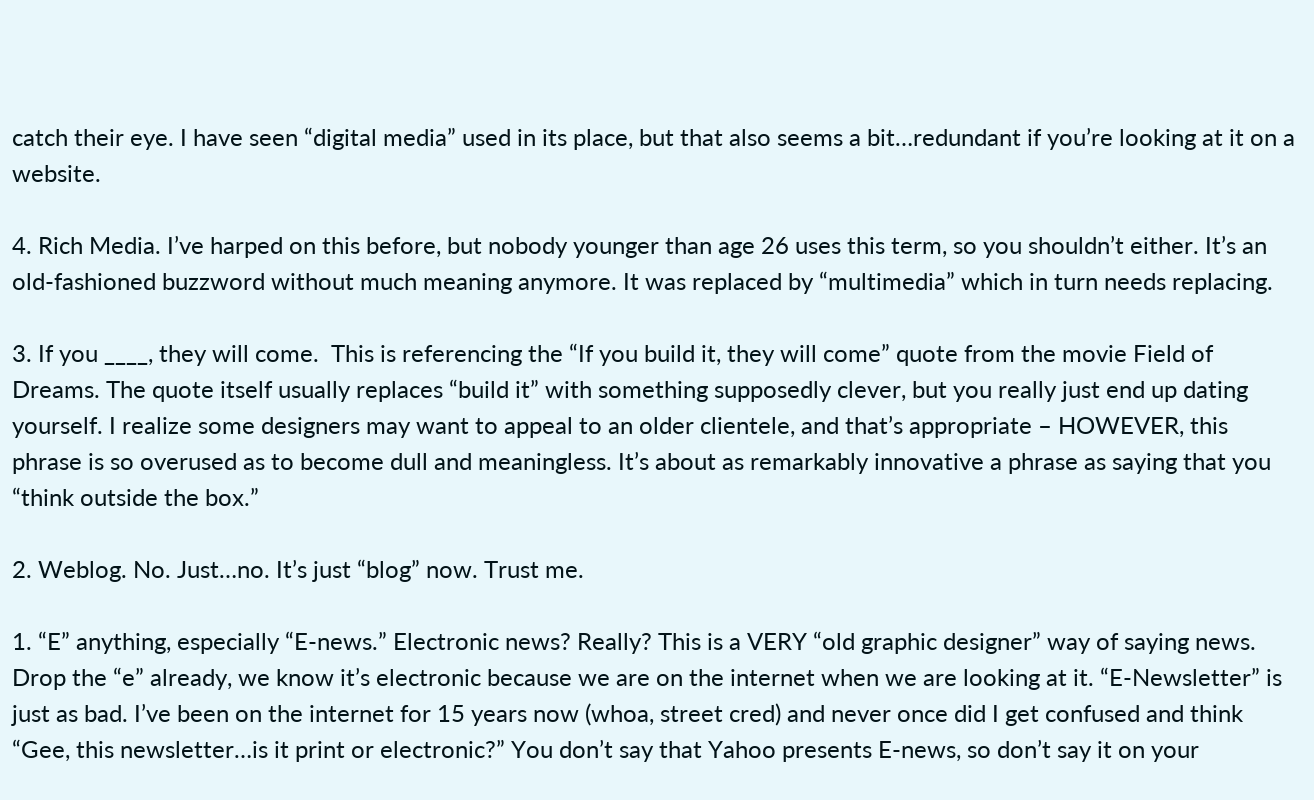catch their eye. I have seen “digital media” used in its place, but that also seems a bit…redundant if you’re looking at it on a website.

4. Rich Media. I’ve harped on this before, but nobody younger than age 26 uses this term, so you shouldn’t either. It’s an old-fashioned buzzword without much meaning anymore. It was replaced by “multimedia” which in turn needs replacing.

3. If you ____, they will come.  This is referencing the “If you build it, they will come” quote from the movie Field of Dreams. The quote itself usually replaces “build it” with something supposedly clever, but you really just end up dating yourself. I realize some designers may want to appeal to an older clientele, and that’s appropriate – HOWEVER, this phrase is so overused as to become dull and meaningless. It’s about as remarkably innovative a phrase as saying that you “think outside the box.”

2. Weblog. No. Just…no. It’s just “blog” now. Trust me.

1. “E” anything, especially “E-news.” Electronic news? Really? This is a VERY “old graphic designer” way of saying news. Drop the “e” already, we know it’s electronic because we are on the internet when we are looking at it. “E-Newsletter” is just as bad. I’ve been on the internet for 15 years now (whoa, street cred) and never once did I get confused and think “Gee, this newsletter…is it print or electronic?” You don’t say that Yahoo presents E-news, so don’t say it on your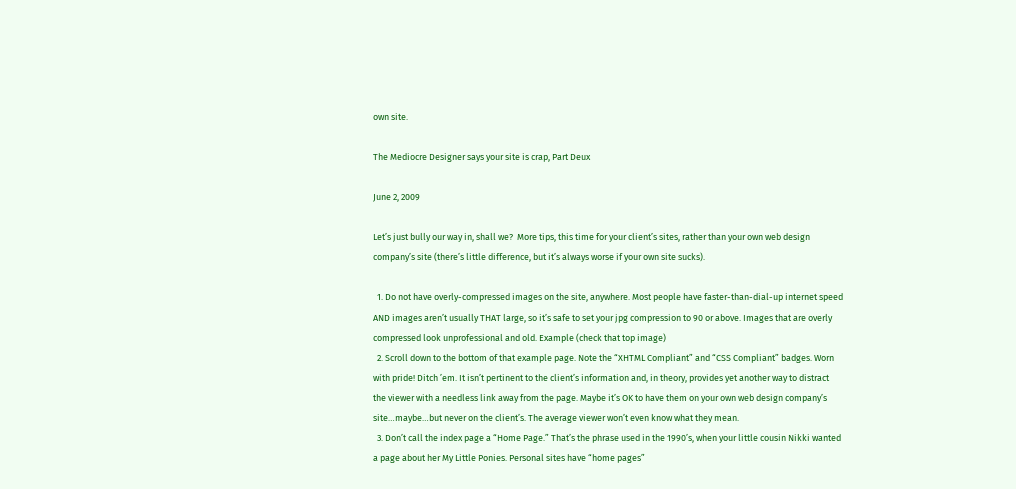own site.

The Mediocre Designer says your site is crap, Part Deux

June 2, 2009

Let’s just bully our way in, shall we?  More tips, this time for your client’s sites, rather than your own web design company’s site (there’s little difference, but it’s always worse if your own site sucks).

  1. Do not have overly-compressed images on the site, anywhere. Most people have faster-than-dial-up internet speed AND images aren’t usually THAT large, so it’s safe to set your jpg compression to 90 or above. Images that are overly compressed look unprofessional and old. Example (check that top image)
  2. Scroll down to the bottom of that example page. Note the “XHTML Compliant” and “CSS Compliant” badges. Worn with pride! Ditch ’em. It isn’t pertinent to the client’s information and, in theory, provides yet another way to distract the viewer with a needless link away from the page. Maybe it’s OK to have them on your own web design company’s site…maybe…but never on the client’s. The average viewer won’t even know what they mean.
  3. Don’t call the index page a “Home Page.” That’s the phrase used in the 1990’s, when your little cousin Nikki wanted a page about her My Little Ponies. Personal sites have “home pages”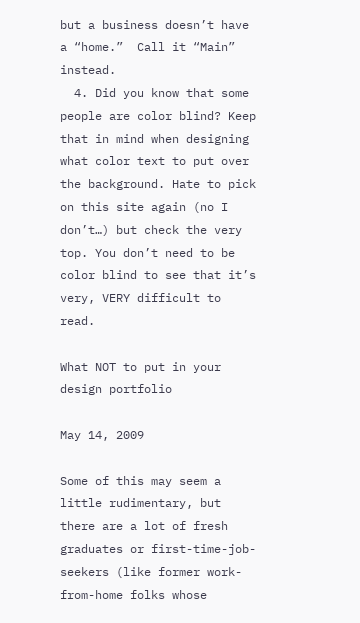but a business doesn’t have a “home.”  Call it “Main” instead.
  4. Did you know that some people are color blind? Keep that in mind when designing what color text to put over the background. Hate to pick on this site again (no I don’t…) but check the very top. You don’t need to be color blind to see that it’s very, VERY difficult to read.

What NOT to put in your design portfolio

May 14, 2009

Some of this may seem a little rudimentary, but there are a lot of fresh graduates or first-time-job-seekers (like former work-from-home folks whose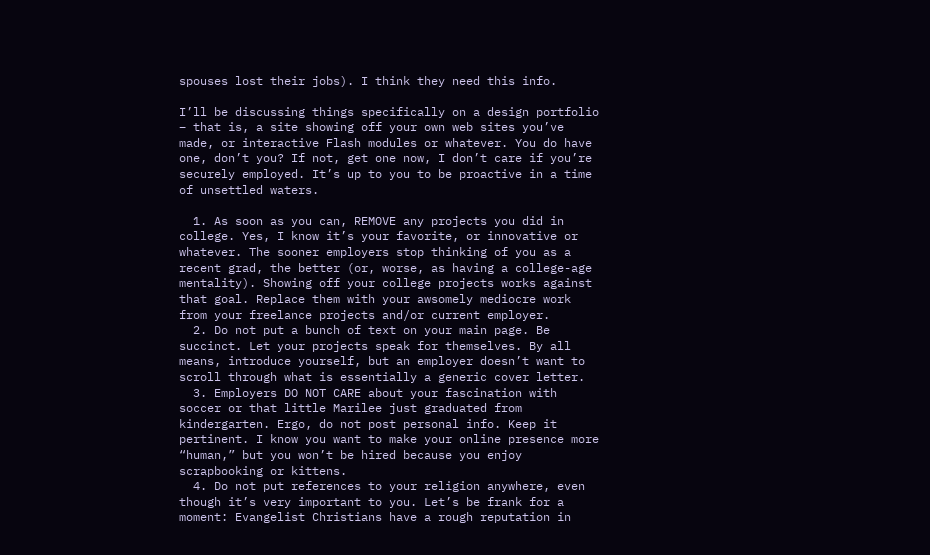spouses lost their jobs). I think they need this info.

I’ll be discussing things specifically on a design portfolio – that is, a site showing off your own web sites you’ve made, or interactive Flash modules or whatever. You do have one, don’t you? If not, get one now, I don’t care if you’re securely employed. It’s up to you to be proactive in a time of unsettled waters.

  1. As soon as you can, REMOVE any projects you did in college. Yes, I know it’s your favorite, or innovative or whatever. The sooner employers stop thinking of you as a recent grad, the better (or, worse, as having a college-age mentality). Showing off your college projects works against that goal. Replace them with your awsomely mediocre work from your freelance projects and/or current employer.
  2. Do not put a bunch of text on your main page. Be succinct. Let your projects speak for themselves. By all means, introduce yourself, but an employer doesn’t want to scroll through what is essentially a generic cover letter.
  3. Employers DO NOT CARE about your fascination with soccer or that little Marilee just graduated from kindergarten. Ergo, do not post personal info. Keep it pertinent. I know you want to make your online presence more “human,” but you won’t be hired because you enjoy scrapbooking or kittens.
  4. Do not put references to your religion anywhere, even though it’s very important to you. Let’s be frank for a moment: Evangelist Christians have a rough reputation in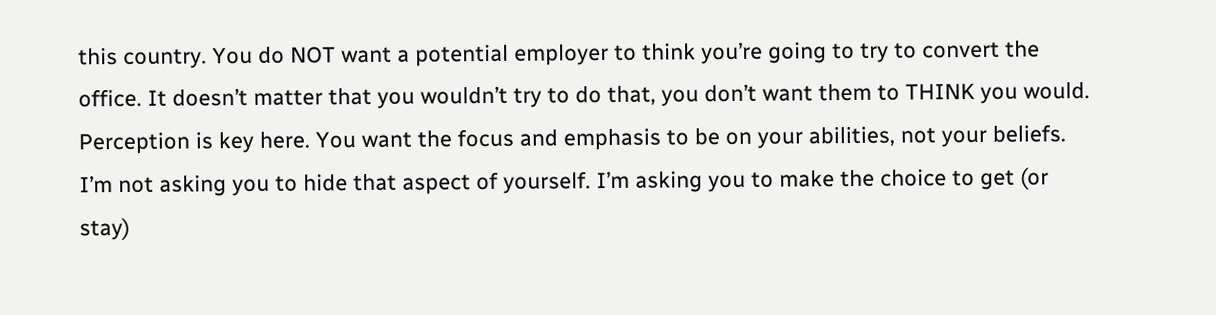this country. You do NOT want a potential employer to think you’re going to try to convert the office. It doesn’t matter that you wouldn’t try to do that, you don’t want them to THINK you would. Perception is key here. You want the focus and emphasis to be on your abilities, not your beliefs. I’m not asking you to hide that aspect of yourself. I’m asking you to make the choice to get (or stay)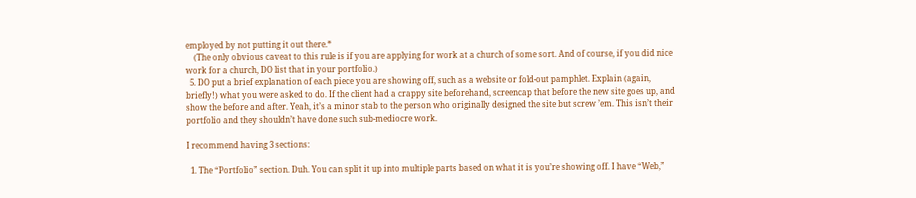employed by not putting it out there.*
    (The only obvious caveat to this rule is if you are applying for work at a church of some sort. And of course, if you did nice work for a church, DO list that in your portfolio.)
  5. DO put a brief explanation of each piece you are showing off, such as a website or fold-out pamphlet. Explain (again, briefly!) what you were asked to do. If the client had a crappy site beforehand, screencap that before the new site goes up, and show the before and after. Yeah, it’s a minor stab to the person who originally designed the site but screw ’em. This isn’t their portfolio and they shouldn’t have done such sub-mediocre work.

I recommend having 3 sections:

  1. The “Portfolio” section. Duh. You can split it up into multiple parts based on what it is you’re showing off. I have “Web,”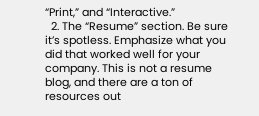“Print,” and “Interactive.”
  2. The “Resume” section. Be sure it’s spotless. Emphasize what you did that worked well for your company. This is not a resume blog, and there are a ton of resources out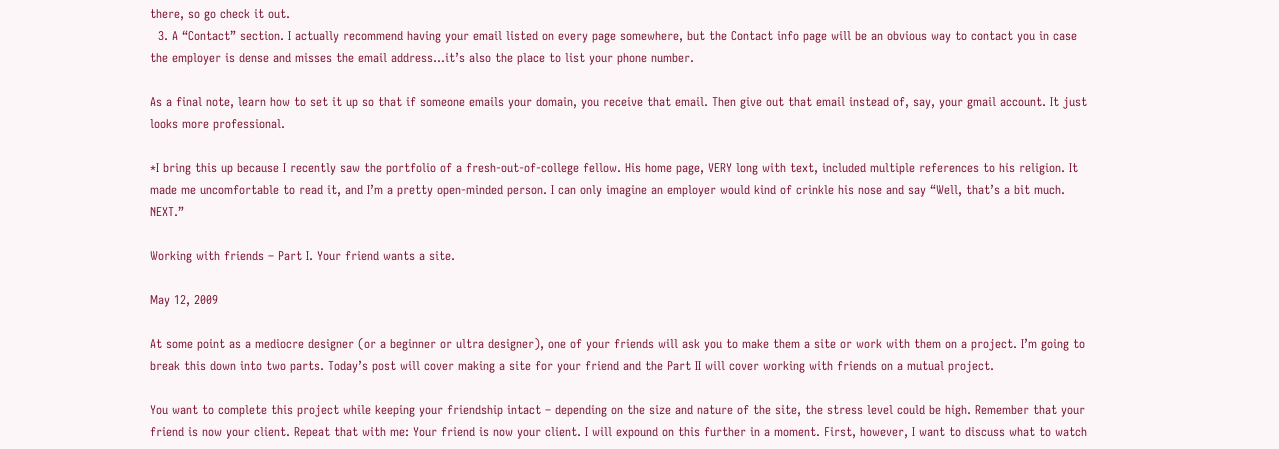there, so go check it out.
  3. A “Contact” section. I actually recommend having your email listed on every page somewhere, but the Contact info page will be an obvious way to contact you in case the employer is dense and misses the email address…it’s also the place to list your phone number.

As a final note, learn how to set it up so that if someone emails your domain, you receive that email. Then give out that email instead of, say, your gmail account. It just looks more professional.

*I bring this up because I recently saw the portfolio of a fresh-out-of-college fellow. His home page, VERY long with text, included multiple references to his religion. It made me uncomfortable to read it, and I’m a pretty open-minded person. I can only imagine an employer would kind of crinkle his nose and say “Well, that’s a bit much. NEXT.”

Working with friends – Part I. Your friend wants a site.

May 12, 2009

At some point as a mediocre designer (or a beginner or ultra designer), one of your friends will ask you to make them a site or work with them on a project. I’m going to break this down into two parts. Today’s post will cover making a site for your friend and the Part II will cover working with friends on a mutual project.

You want to complete this project while keeping your friendship intact – depending on the size and nature of the site, the stress level could be high. Remember that your friend is now your client. Repeat that with me: Your friend is now your client. I will expound on this further in a moment. First, however, I want to discuss what to watch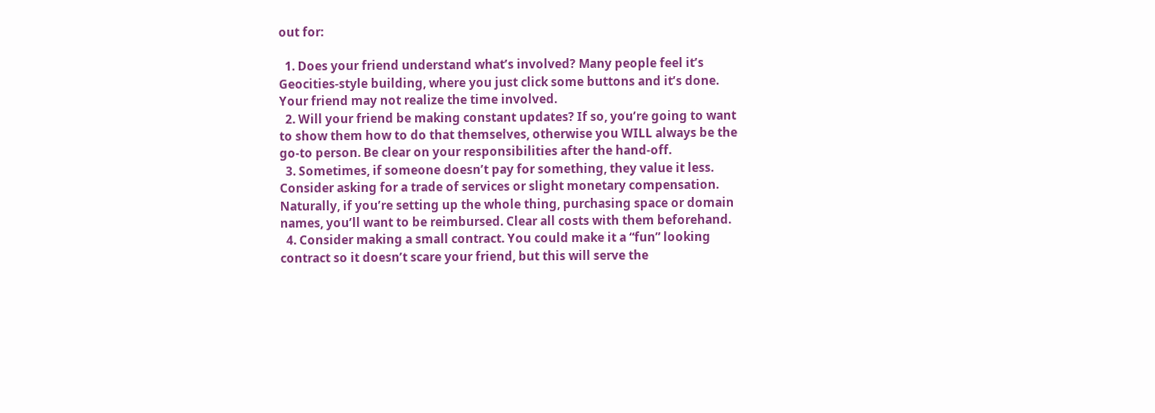out for:

  1. Does your friend understand what’s involved? Many people feel it’s Geocities-style building, where you just click some buttons and it’s done. Your friend may not realize the time involved.
  2. Will your friend be making constant updates? If so, you’re going to want to show them how to do that themselves, otherwise you WILL always be the go-to person. Be clear on your responsibilities after the hand-off.
  3. Sometimes, if someone doesn’t pay for something, they value it less. Consider asking for a trade of services or slight monetary compensation. Naturally, if you’re setting up the whole thing, purchasing space or domain names, you’ll want to be reimbursed. Clear all costs with them beforehand.
  4. Consider making a small contract. You could make it a “fun” looking contract so it doesn’t scare your friend, but this will serve the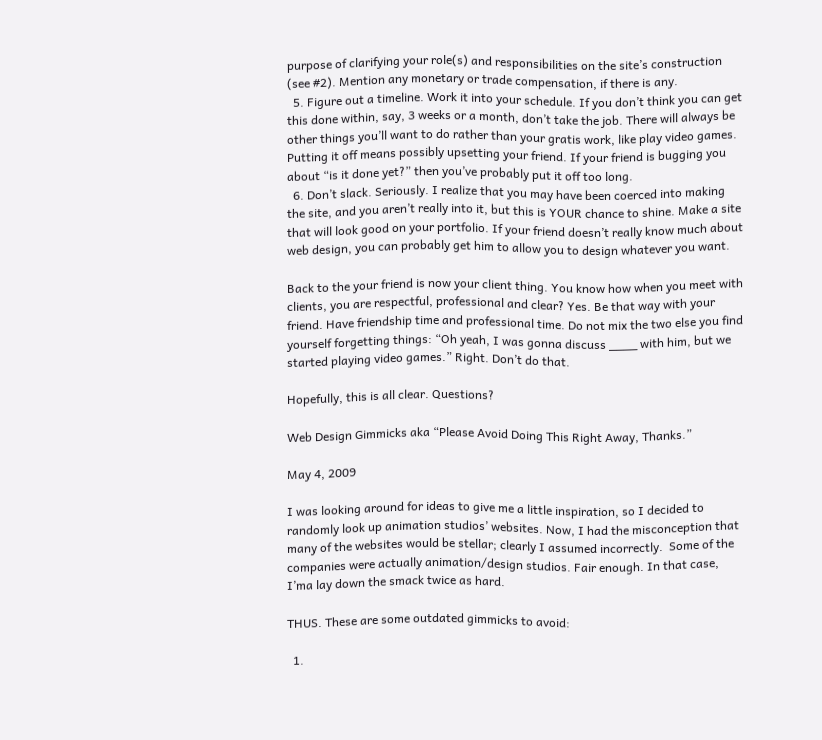purpose of clarifying your role(s) and responsibilities on the site’s construction (see #2). Mention any monetary or trade compensation, if there is any.
  5. Figure out a timeline. Work it into your schedule. If you don’t think you can get this done within, say, 3 weeks or a month, don’t take the job. There will always be other things you’ll want to do rather than your gratis work, like play video games. Putting it off means possibly upsetting your friend. If your friend is bugging you about “is it done yet?” then you’ve probably put it off too long.
  6. Don’t slack. Seriously. I realize that you may have been coerced into making the site, and you aren’t really into it, but this is YOUR chance to shine. Make a site that will look good on your portfolio. If your friend doesn’t really know much about web design, you can probably get him to allow you to design whatever you want.

Back to the your friend is now your client thing. You know how when you meet with clients, you are respectful, professional and clear? Yes. Be that way with your friend. Have friendship time and professional time. Do not mix the two else you find yourself forgetting things: “Oh yeah, I was gonna discuss ____ with him, but we started playing video games.” Right. Don’t do that.

Hopefully, this is all clear. Questions?

Web Design Gimmicks aka “Please Avoid Doing This Right Away, Thanks.”

May 4, 2009

I was looking around for ideas to give me a little inspiration, so I decided to randomly look up animation studios’ websites. Now, I had the misconception that many of the websites would be stellar; clearly I assumed incorrectly.  Some of the companies were actually animation/design studios. Fair enough. In that case, I’ma lay down the smack twice as hard.

THUS. These are some outdated gimmicks to avoid:

  1.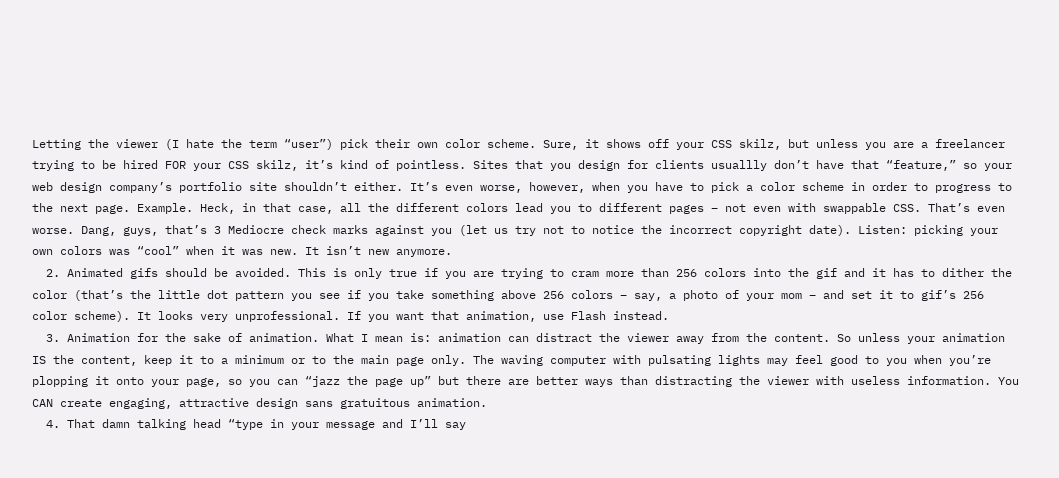Letting the viewer (I hate the term “user”) pick their own color scheme. Sure, it shows off your CSS skilz, but unless you are a freelancer trying to be hired FOR your CSS skilz, it’s kind of pointless. Sites that you design for clients usuallly don’t have that “feature,” so your web design company’s portfolio site shouldn’t either. It’s even worse, however, when you have to pick a color scheme in order to progress to the next page. Example. Heck, in that case, all the different colors lead you to different pages – not even with swappable CSS. That’s even worse. Dang, guys, that’s 3 Mediocre check marks against you (let us try not to notice the incorrect copyright date). Listen: picking your own colors was “cool” when it was new. It isn’t new anymore.
  2. Animated gifs should be avoided. This is only true if you are trying to cram more than 256 colors into the gif and it has to dither the color (that’s the little dot pattern you see if you take something above 256 colors – say, a photo of your mom – and set it to gif’s 256 color scheme). It looks very unprofessional. If you want that animation, use Flash instead.
  3. Animation for the sake of animation. What I mean is: animation can distract the viewer away from the content. So unless your animation IS the content, keep it to a minimum or to the main page only. The waving computer with pulsating lights may feel good to you when you’re plopping it onto your page, so you can “jazz the page up” but there are better ways than distracting the viewer with useless information. You CAN create engaging, attractive design sans gratuitous animation.
  4. That damn talking head “type in your message and I’ll say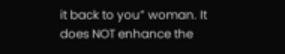it back to you” woman. It does NOT enhance the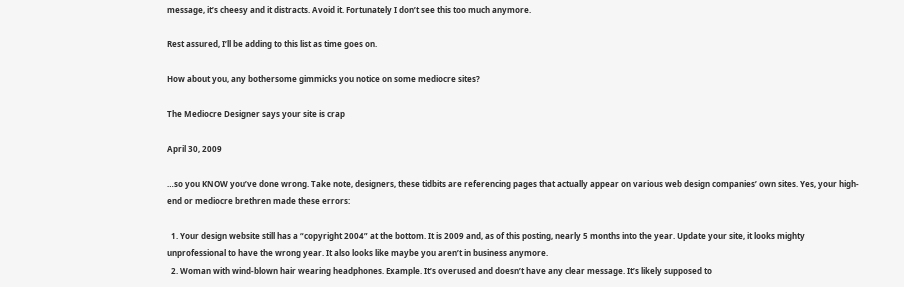message, it’s cheesy and it distracts. Avoid it. Fortunately I don’t see this too much anymore.

Rest assured, I’ll be adding to this list as time goes on.

How about you, any bothersome gimmicks you notice on some mediocre sites?

The Mediocre Designer says your site is crap

April 30, 2009

…so you KNOW you’ve done wrong. Take note, designers, these tidbits are referencing pages that actually appear on various web design companies’ own sites. Yes, your high-end or mediocre brethren made these errors:

  1. Your design website still has a “copyright 2004” at the bottom. It is 2009 and, as of this posting, nearly 5 months into the year. Update your site, it looks mighty unprofessional to have the wrong year. It also looks like maybe you aren’t in business anymore.
  2. Woman with wind-blown hair wearing headphones. Example. It’s overused and doesn’t have any clear message. It’s likely supposed to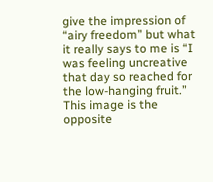give the impression of “airy freedom” but what it really says to me is “I was feeling uncreative that day so reached for the low-hanging fruit.” This image is the opposite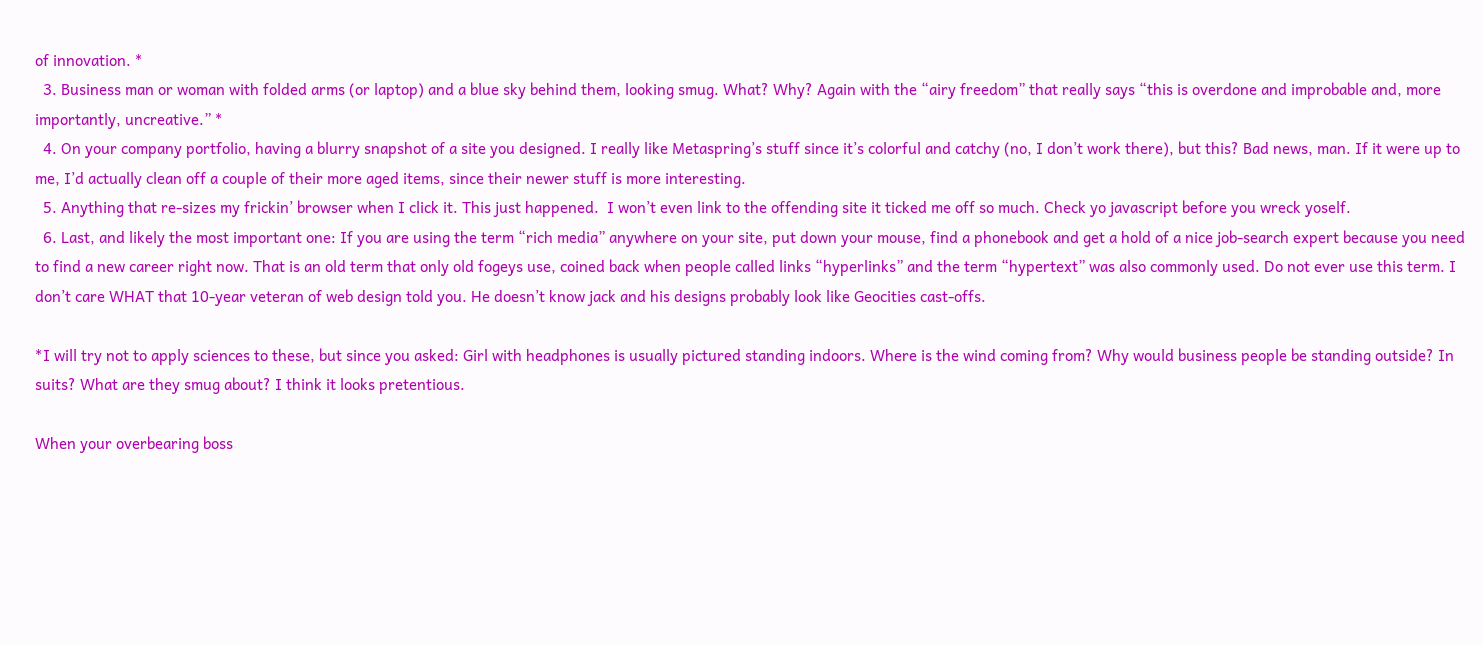of innovation. *
  3. Business man or woman with folded arms (or laptop) and a blue sky behind them, looking smug. What? Why? Again with the “airy freedom” that really says “this is overdone and improbable and, more importantly, uncreative.” *
  4. On your company portfolio, having a blurry snapshot of a site you designed. I really like Metaspring’s stuff since it’s colorful and catchy (no, I don’t work there), but this? Bad news, man. If it were up to me, I’d actually clean off a couple of their more aged items, since their newer stuff is more interesting.
  5. Anything that re-sizes my frickin’ browser when I click it. This just happened.  I won’t even link to the offending site it ticked me off so much. Check yo javascript before you wreck yoself.
  6. Last, and likely the most important one: If you are using the term “rich media” anywhere on your site, put down your mouse, find a phonebook and get a hold of a nice job-search expert because you need to find a new career right now. That is an old term that only old fogeys use, coined back when people called links “hyperlinks” and the term “hypertext” was also commonly used. Do not ever use this term. I don’t care WHAT that 10-year veteran of web design told you. He doesn’t know jack and his designs probably look like Geocities cast-offs.

*I will try not to apply sciences to these, but since you asked: Girl with headphones is usually pictured standing indoors. Where is the wind coming from? Why would business people be standing outside? In suits? What are they smug about? I think it looks pretentious.

When your overbearing boss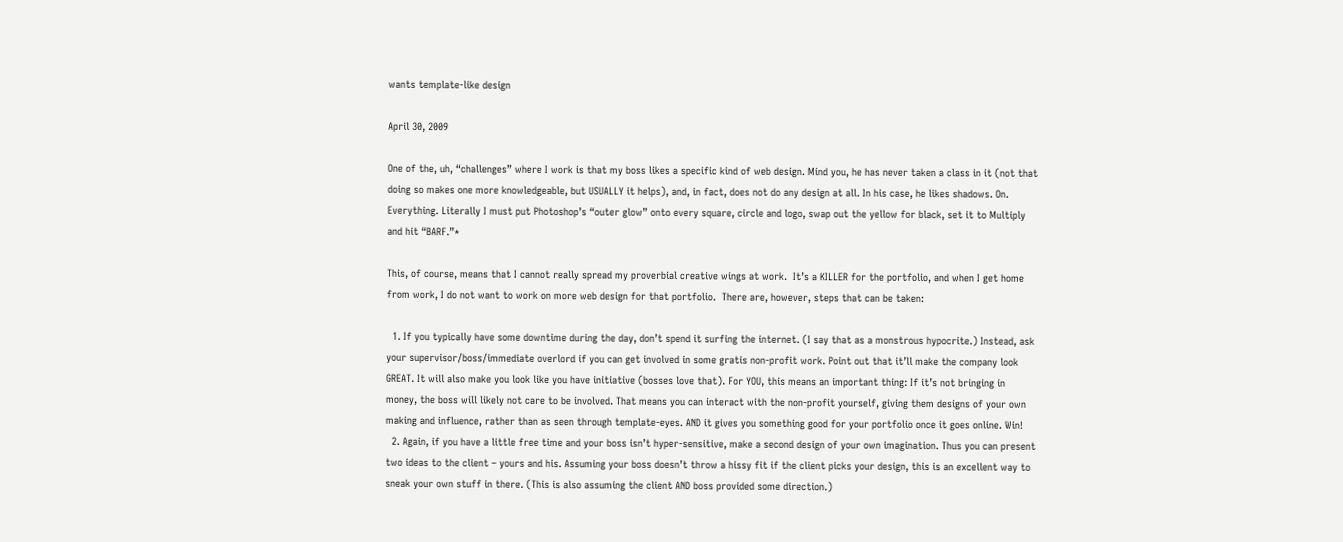wants template-like design

April 30, 2009

One of the, uh, “challenges” where I work is that my boss likes a specific kind of web design. Mind you, he has never taken a class in it (not that doing so makes one more knowledgeable, but USUALLY it helps), and, in fact, does not do any design at all. In his case, he likes shadows. On. Everything. Literally I must put Photoshop’s “outer glow” onto every square, circle and logo, swap out the yellow for black, set it to Multiply and hit “BARF.”*

This, of course, means that I cannot really spread my proverbial creative wings at work.  It’s a KILLER for the portfolio, and when I get home from work, I do not want to work on more web design for that portfolio.  There are, however, steps that can be taken:

  1. If you typically have some downtime during the day, don’t spend it surfing the internet. (I say that as a monstrous hypocrite.) Instead, ask your supervisor/boss/immediate overlord if you can get involved in some gratis non-profit work. Point out that it’ll make the company look GREAT. It will also make you look like you have initiative (bosses love that). For YOU, this means an important thing: If it’s not bringing in money, the boss will likely not care to be involved. That means you can interact with the non-profit yourself, giving them designs of your own making and influence, rather than as seen through template-eyes. AND it gives you something good for your portfolio once it goes online. Win!
  2. Again, if you have a little free time and your boss isn’t hyper-sensitive, make a second design of your own imagination. Thus you can present two ideas to the client – yours and his. Assuming your boss doesn’t throw a hissy fit if the client picks your design, this is an excellent way to sneak your own stuff in there. (This is also assuming the client AND boss provided some direction.)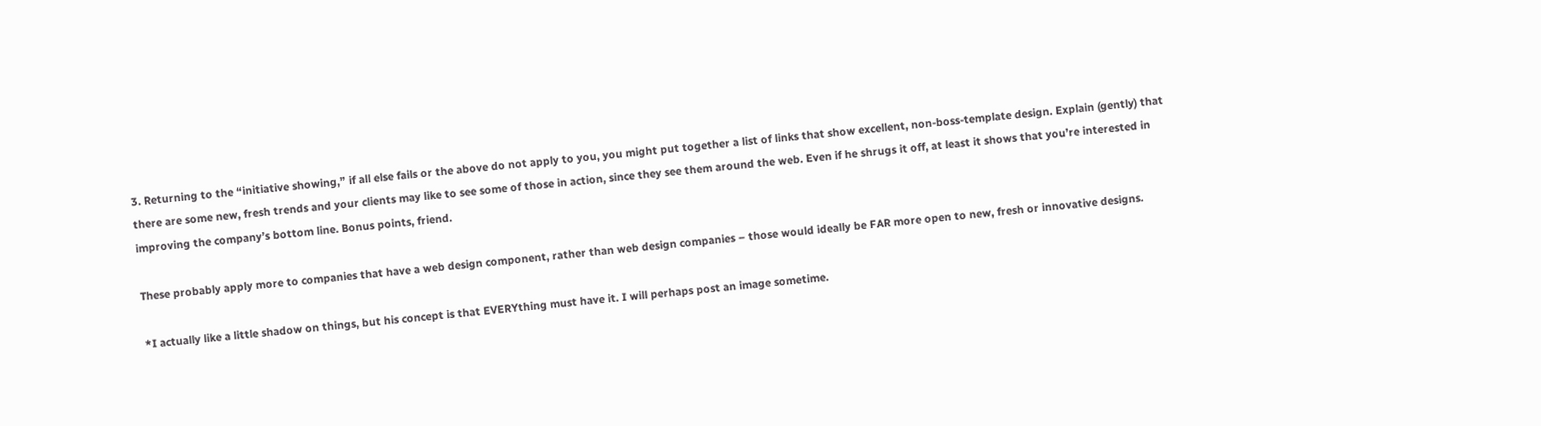3. Returning to the “initiative showing,” if all else fails or the above do not apply to you, you might put together a list of links that show excellent, non-boss-template design. Explain (gently) that there are some new, fresh trends and your clients may like to see some of those in action, since they see them around the web. Even if he shrugs it off, at least it shows that you’re interested in improving the company’s bottom line. Bonus points, friend.

These probably apply more to companies that have a web design component, rather than web design companies – those would ideally be FAR more open to new, fresh or innovative designs.

*I actually like a little shadow on things, but his concept is that EVERYthing must have it. I will perhaps post an image sometime.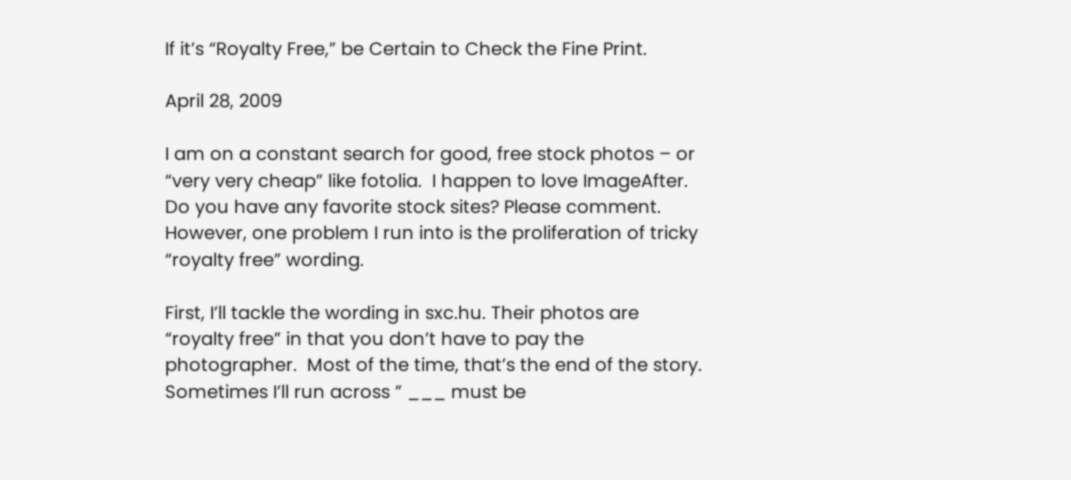If it’s “Royalty Free,” be Certain to Check the Fine Print.

April 28, 2009

I am on a constant search for good, free stock photos – or “very very cheap” like fotolia.  I happen to love ImageAfter. Do you have any favorite stock sites? Please comment. However, one problem I run into is the proliferation of tricky “royalty free” wording.

First, I’ll tackle the wording in sxc.hu. Their photos are “royalty free” in that you don’t have to pay the photographer.  Most of the time, that’s the end of the story. Sometimes I’ll run across ” ___ must be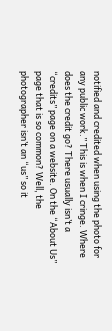notified and credited when using the photo for any public work.” This is when I cringe. Where does the credit go? There usually isn’t a “credits” page on a website. On the “About Us” page that is so common? Well, the photographer isn’t an “us” so it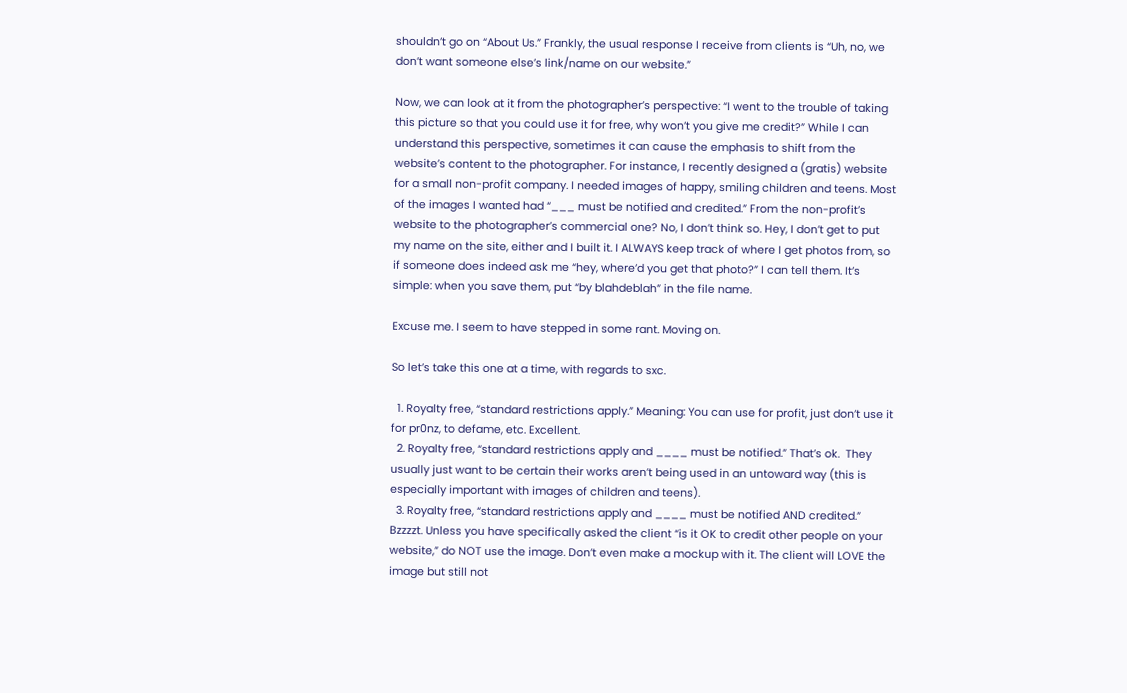shouldn’t go on “About Us.” Frankly, the usual response I receive from clients is “Uh, no, we don’t want someone else’s link/name on our website.”

Now, we can look at it from the photographer’s perspective: “I went to the trouble of taking this picture so that you could use it for free, why won’t you give me credit?” While I can understand this perspective, sometimes it can cause the emphasis to shift from the website’s content to the photographer. For instance, I recently designed a (gratis) website for a small non-profit company. I needed images of happy, smiling children and teens. Most of the images I wanted had “___ must be notified and credited.” From the non-profit’s website to the photographer’s commercial one? No, I don’t think so. Hey, I don’t get to put my name on the site, either and I built it. I ALWAYS keep track of where I get photos from, so if someone does indeed ask me “hey, where’d you get that photo?” I can tell them. It’s simple: when you save them, put “by blahdeblah” in the file name.

Excuse me. I seem to have stepped in some rant. Moving on.

So let’s take this one at a time, with regards to sxc.

  1. Royalty free, “standard restrictions apply.” Meaning: You can use for profit, just don’t use it for pr0nz, to defame, etc. Excellent.
  2. Royalty free, “standard restrictions apply and ____ must be notified.” That’s ok.  They usually just want to be certain their works aren’t being used in an untoward way (this is especially important with images of children and teens).
  3. Royalty free, “standard restrictions apply and ____ must be notified AND credited.” Bzzzzt. Unless you have specifically asked the client “is it OK to credit other people on your website,” do NOT use the image. Don’t even make a mockup with it. The client will LOVE the image but still not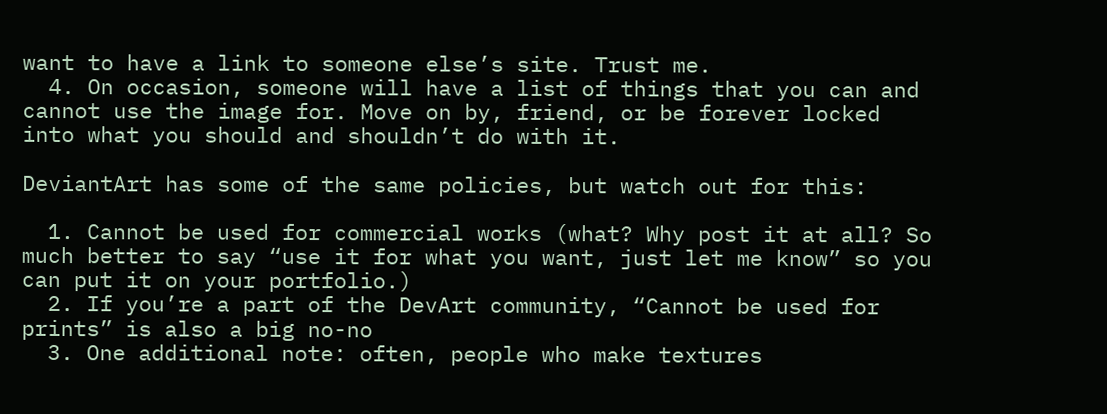want to have a link to someone else’s site. Trust me.
  4. On occasion, someone will have a list of things that you can and cannot use the image for. Move on by, friend, or be forever locked into what you should and shouldn’t do with it.

DeviantArt has some of the same policies, but watch out for this:

  1. Cannot be used for commercial works (what? Why post it at all? So much better to say “use it for what you want, just let me know” so you can put it on your portfolio.)
  2. If you’re a part of the DevArt community, “Cannot be used for prints” is also a big no-no
  3. One additional note: often, people who make textures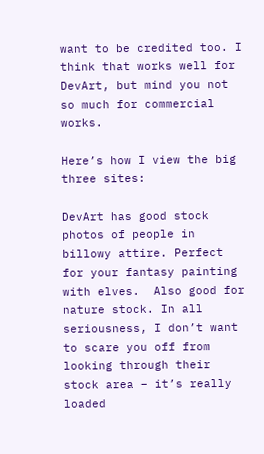want to be credited too. I think that works well for DevArt, but mind you not so much for commercial works.

Here’s how I view the big three sites:

DevArt has good stock photos of people in billowy attire. Perfect for your fantasy painting with elves.  Also good for nature stock. In all seriousness, I don’t want to scare you off from looking through their stock area – it’s really loaded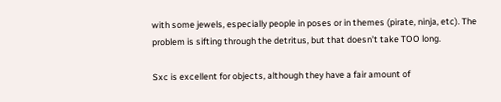with some jewels, especially people in poses or in themes (pirate, ninja, etc). The problem is sifting through the detritus, but that doesn’t take TOO long.

Sxc is excellent for objects, although they have a fair amount of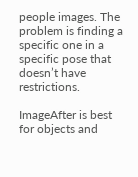people images. The problem is finding a specific one in a specific pose that doesn’t have restrictions.

ImageAfter is best for objects and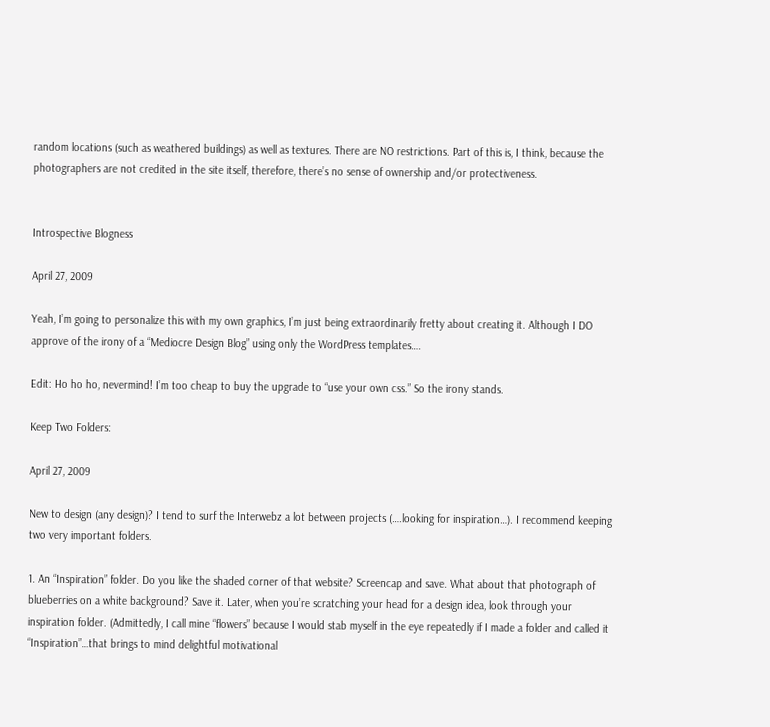random locations (such as weathered buildings) as well as textures. There are NO restrictions. Part of this is, I think, because the photographers are not credited in the site itself, therefore, there’s no sense of ownership and/or protectiveness.


Introspective Blogness

April 27, 2009

Yeah, I’m going to personalize this with my own graphics, I’m just being extraordinarily fretty about creating it. Although I DO approve of the irony of a “Mediocre Design Blog” using only the WordPress templates….

Edit: Ho ho ho, nevermind! I’m too cheap to buy the upgrade to “use your own css.” So the irony stands.

Keep Two Folders:

April 27, 2009

New to design (any design)? I tend to surf the Interwebz a lot between projects (….looking for inspiration…). I recommend keeping two very important folders.

1. An “Inspiration” folder. Do you like the shaded corner of that website? Screencap and save. What about that photograph of blueberries on a white background? Save it. Later, when you’re scratching your head for a design idea, look through your inspiration folder. (Admittedly, I call mine “flowers” because I would stab myself in the eye repeatedly if I made a folder and called it “Inspiration”…that brings to mind delightful motivational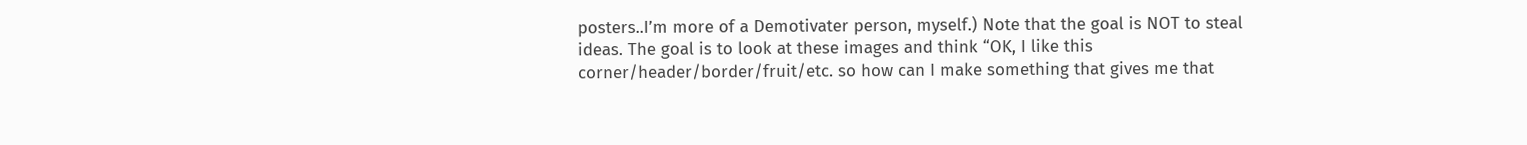posters..I’m more of a Demotivater person, myself.) Note that the goal is NOT to steal ideas. The goal is to look at these images and think “OK, I like this corner/header/border/fruit/etc. so how can I make something that gives me that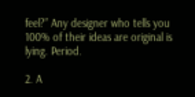feel?” Any designer who tells you 100% of their ideas are original is lying. Period.

2. A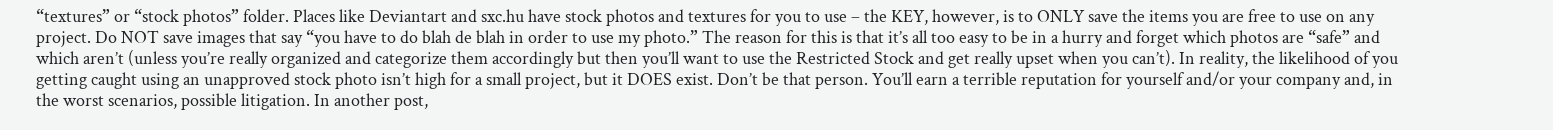“textures” or “stock photos” folder. Places like Deviantart and sxc.hu have stock photos and textures for you to use – the KEY, however, is to ONLY save the items you are free to use on any project. Do NOT save images that say “you have to do blah de blah in order to use my photo.” The reason for this is that it’s all too easy to be in a hurry and forget which photos are “safe” and which aren’t (unless you’re really organized and categorize them accordingly but then you’ll want to use the Restricted Stock and get really upset when you can’t). In reality, the likelihood of you getting caught using an unapproved stock photo isn’t high for a small project, but it DOES exist. Don’t be that person. You’ll earn a terrible reputation for yourself and/or your company and, in the worst scenarios, possible litigation. In another post,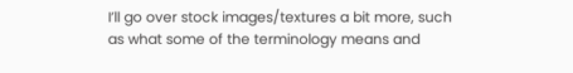I’ll go over stock images/textures a bit more, such as what some of the terminology means and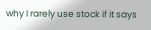why I rarely use stock if it says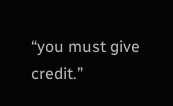“you must give credit.”